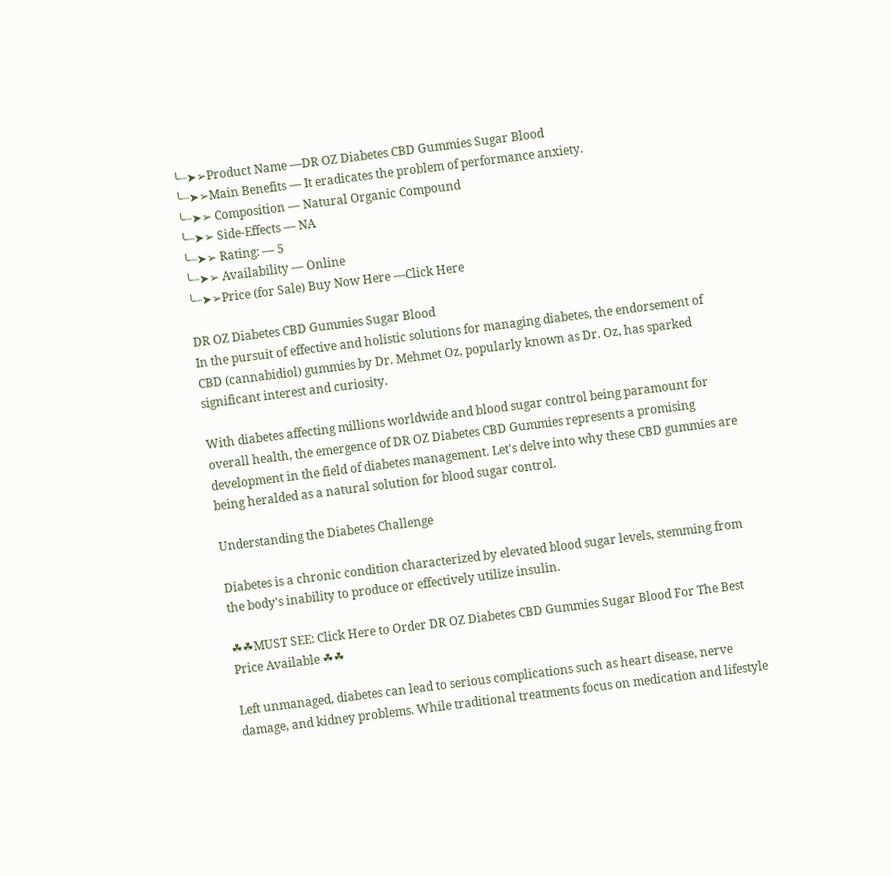╰┈➤➢Product Name —DR OZ Diabetes CBD Gummies Sugar Blood
╰┈➤➢Main Benefits — It eradicates the problem of performance anxiety.
╰┈➤➢ Composition — Natural Organic Compound
╰┈➤➢ Side-Effects — NA
╰┈➤➢ Rating: — 5
╰┈➤➢ Availability — Online
╰┈➤➢Price (for Sale) Buy Now Here —Click Here

DR OZ Diabetes CBD Gummies Sugar Blood
In the pursuit of effective and holistic solutions for managing diabetes, the endorsement of CBD (cannabidiol) gummies by Dr. Mehmet Oz, popularly known as Dr. Oz, has sparked significant interest and curiosity.

With diabetes affecting millions worldwide and blood sugar control being paramount for overall health, the emergence of DR OZ Diabetes CBD Gummies represents a promising development in the field of diabetes management. Let's delve into why these CBD gummies are being heralded as a natural solution for blood sugar control.

Understanding the Diabetes Challenge

Diabetes is a chronic condition characterized by elevated blood sugar levels, stemming from the body's inability to produce or effectively utilize insulin.

☘☘MUST SEE: Click Here to Order DR OZ Diabetes CBD Gummies Sugar Blood For The Best Price Available ☘☘

Left unmanaged, diabetes can lead to serious complications such as heart disease, nerve damage, and kidney problems. While traditional treatments focus on medication and lifestyle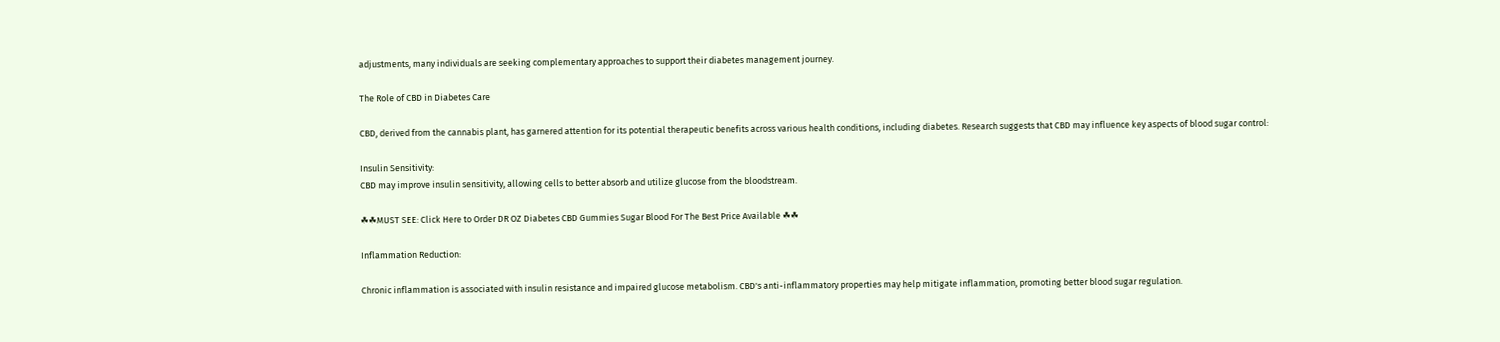adjustments, many individuals are seeking complementary approaches to support their diabetes management journey.

The Role of CBD in Diabetes Care

CBD, derived from the cannabis plant, has garnered attention for its potential therapeutic benefits across various health conditions, including diabetes. Research suggests that CBD may influence key aspects of blood sugar control:

Insulin Sensitivity:
CBD may improve insulin sensitivity, allowing cells to better absorb and utilize glucose from the bloodstream.

☘☘MUST SEE: Click Here to Order DR OZ Diabetes CBD Gummies Sugar Blood For The Best Price Available ☘☘

Inflammation Reduction:

Chronic inflammation is associated with insulin resistance and impaired glucose metabolism. CBD's anti-inflammatory properties may help mitigate inflammation, promoting better blood sugar regulation.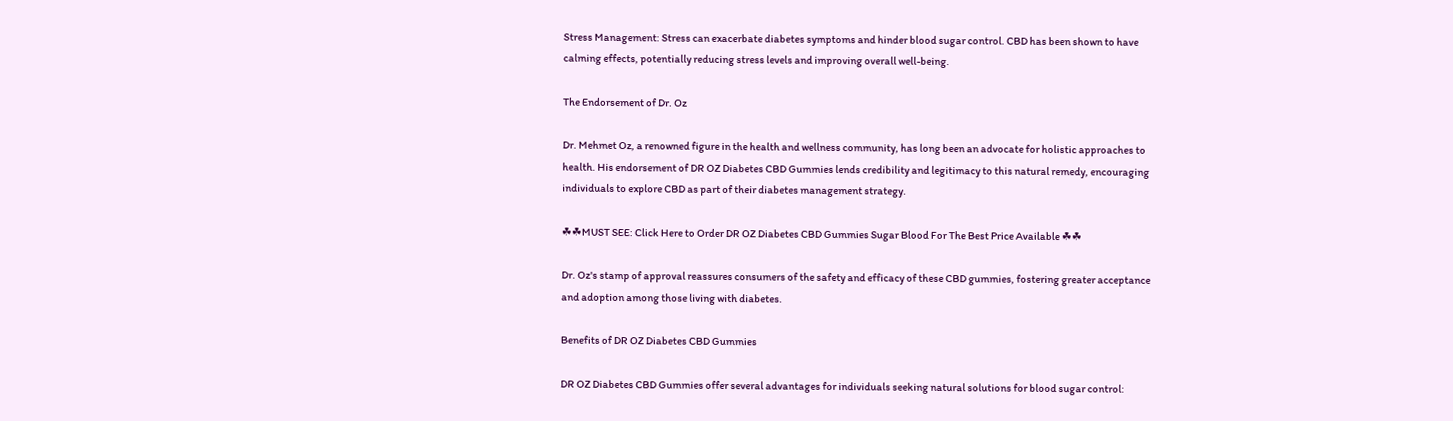Stress Management: Stress can exacerbate diabetes symptoms and hinder blood sugar control. CBD has been shown to have calming effects, potentially reducing stress levels and improving overall well-being.

The Endorsement of Dr. Oz

Dr. Mehmet Oz, a renowned figure in the health and wellness community, has long been an advocate for holistic approaches to health. His endorsement of DR OZ Diabetes CBD Gummies lends credibility and legitimacy to this natural remedy, encouraging individuals to explore CBD as part of their diabetes management strategy.

☘☘MUST SEE: Click Here to Order DR OZ Diabetes CBD Gummies Sugar Blood For The Best Price Available ☘☘

Dr. Oz's stamp of approval reassures consumers of the safety and efficacy of these CBD gummies, fostering greater acceptance and adoption among those living with diabetes.

Benefits of DR OZ Diabetes CBD Gummies

DR OZ Diabetes CBD Gummies offer several advantages for individuals seeking natural solutions for blood sugar control: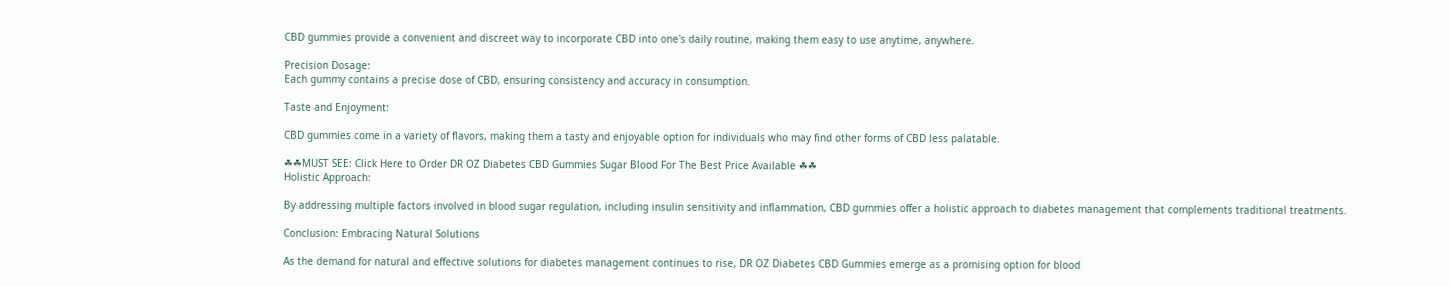CBD gummies provide a convenient and discreet way to incorporate CBD into one's daily routine, making them easy to use anytime, anywhere.

Precision Dosage:
Each gummy contains a precise dose of CBD, ensuring consistency and accuracy in consumption.

Taste and Enjoyment:

CBD gummies come in a variety of flavors, making them a tasty and enjoyable option for individuals who may find other forms of CBD less palatable.

☘☘MUST SEE: Click Here to Order DR OZ Diabetes CBD Gummies Sugar Blood For The Best Price Available ☘☘
Holistic Approach:

By addressing multiple factors involved in blood sugar regulation, including insulin sensitivity and inflammation, CBD gummies offer a holistic approach to diabetes management that complements traditional treatments.

Conclusion: Embracing Natural Solutions

As the demand for natural and effective solutions for diabetes management continues to rise, DR OZ Diabetes CBD Gummies emerge as a promising option for blood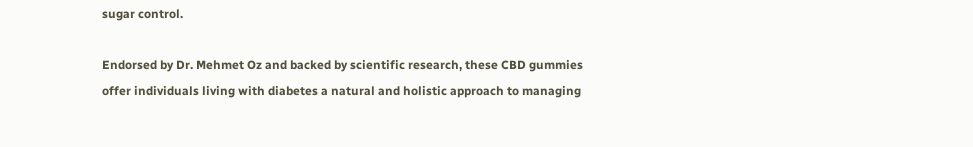sugar control.

Endorsed by Dr. Mehmet Oz and backed by scientific research, these CBD gummies offer individuals living with diabetes a natural and holistic approach to managing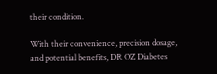their condition.

With their convenience, precision dosage, and potential benefits, DR OZ Diabetes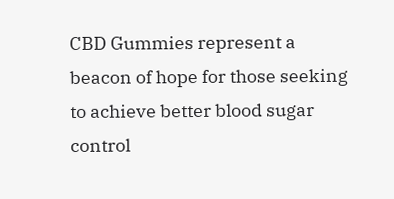CBD Gummies represent a beacon of hope for those seeking to achieve better blood sugar control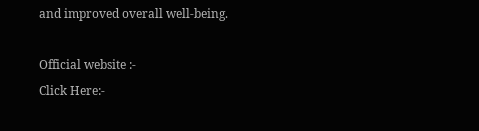and improved overall well-being.

Official website :-
Click Here:-